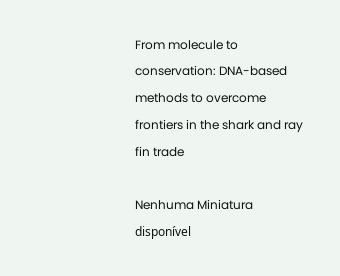From molecule to conservation: DNA-based methods to overcome frontiers in the shark and ray fin trade

Nenhuma Miniatura disponível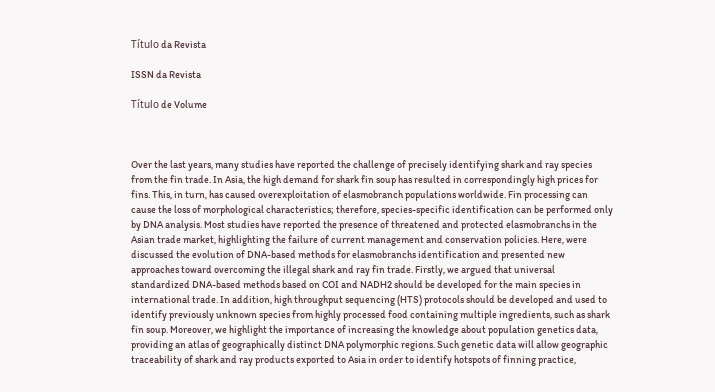Título da Revista

ISSN da Revista

Título de Volume



Over the last years, many studies have reported the challenge of precisely identifying shark and ray species from the fin trade. In Asia, the high demand for shark fin soup has resulted in correspondingly high prices for fins. This, in turn, has caused overexploitation of elasmobranch populations worldwide. Fin processing can cause the loss of morphological characteristics; therefore, species-specific identification can be performed only by DNA analysis. Most studies have reported the presence of threatened and protected elasmobranchs in the Asian trade market, highlighting the failure of current management and conservation policies. Here, were discussed the evolution of DNA-based methods for elasmobranchs identification and presented new approaches toward overcoming the illegal shark and ray fin trade. Firstly, we argued that universal standardized DNA-based methods based on COI and NADH2 should be developed for the main species in international trade. In addition, high throughput sequencing (HTS) protocols should be developed and used to identify previously unknown species from highly processed food containing multiple ingredients, such as shark fin soup. Moreover, we highlight the importance of increasing the knowledge about population genetics data, providing an atlas of geographically distinct DNA polymorphic regions. Such genetic data will allow geographic traceability of shark and ray products exported to Asia in order to identify hotspots of finning practice,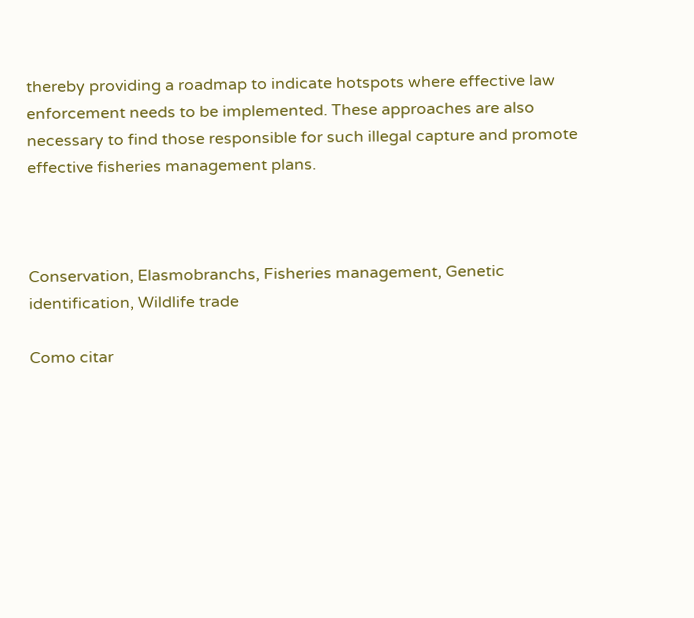thereby providing a roadmap to indicate hotspots where effective law enforcement needs to be implemented. These approaches are also necessary to find those responsible for such illegal capture and promote effective fisheries management plans.



Conservation, Elasmobranchs, Fisheries management, Genetic identification, Wildlife trade

Como citar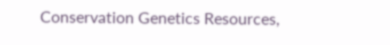Conservation Genetics Resources,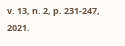v. 13, n. 2, p. 231-247, 2021.